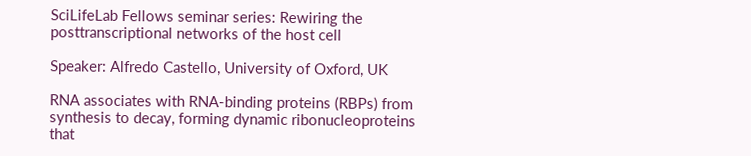SciLifeLab Fellows seminar series: Rewiring the posttranscriptional networks of the host cell

Speaker: Alfredo Castello, University of Oxford, UK

RNA associates with RNA-binding proteins (RBPs) from synthesis to decay, forming dynamic ribonucleoproteins that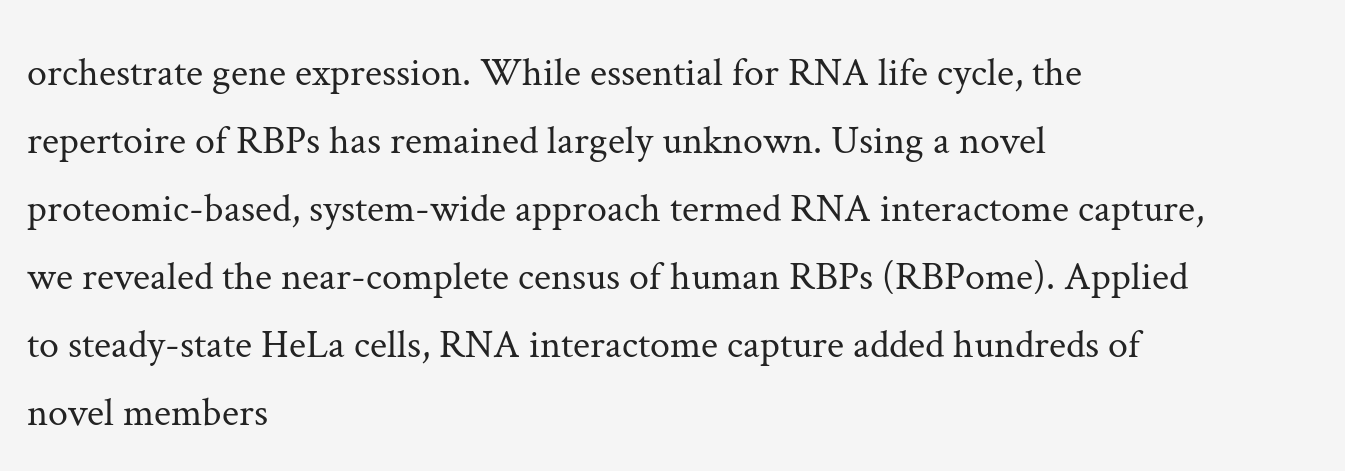orchestrate gene expression. While essential for RNA life cycle, the repertoire of RBPs has remained largely unknown. Using a novel proteomic-based, system-wide approach termed RNA interactome capture, we revealed the near-complete census of human RBPs (RBPome). Applied to steady-state HeLa cells, RNA interactome capture added hundreds of novel members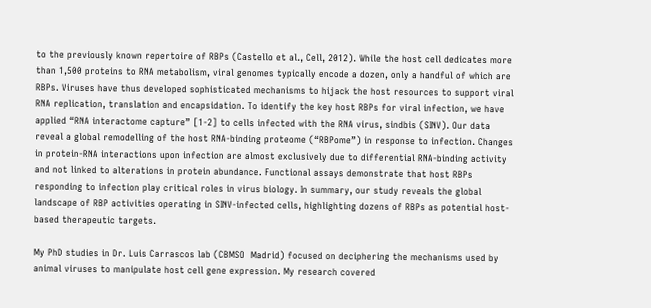to the previously known repertoire of RBPs (Castello et al., Cell, 2012). While the host cell dedicates more than 1,500 proteins to RNA metabolism, viral genomes typically encode a dozen, only a handful of which are RBPs. Viruses have thus developed sophisticated mechanisms to hijack the host resources to support viral RNA replication, translation and encapsidation. To identify the key host RBPs for viral infection, we have applied “RNA interactome capture” [1-2] to cells infected with the RNA virus, sindbis (SINV). Our data reveal a global remodelling of the host RNA-binding proteome (“RBPome”) in response to infection. Changes in protein-RNA interactions upon infection are almost exclusively due to differential RNA-binding activity and not linked to alterations in protein abundance. Functional assays demonstrate that host RBPs responding to infection play critical roles in virus biology. In summary, our study reveals the global landscape of RBP activities operating in SINV-infected cells, highlighting dozens of RBPs as potential host-based therapeutic targets.

My PhD studies in Dr. Luis Carrascos lab (CBMSO  Madrid) focused on deciphering the mechanisms used by animal viruses to manipulate host cell gene expression. My research covered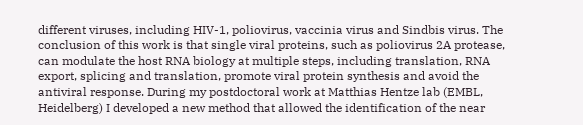different viruses, including HIV-1, poliovirus, vaccinia virus and Sindbis virus. The conclusion of this work is that single viral proteins, such as poliovirus 2A protease, can modulate the host RNA biology at multiple steps, including translation, RNA export, splicing and translation, promote viral protein synthesis and avoid the antiviral response. During my postdoctoral work at Matthias Hentze lab (EMBL, Heidelberg) I developed a new method that allowed the identification of the near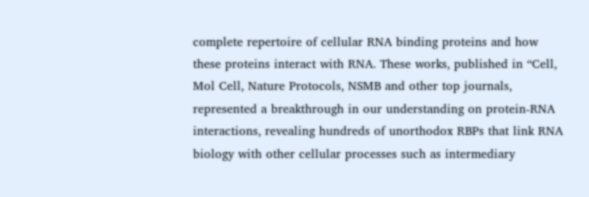complete repertoire of cellular RNA binding proteins and how these proteins interact with RNA. These works, published in “Cell, Mol Cell, Nature Protocols, NSMB and other top journals, represented a breakthrough in our understanding on protein-RNA interactions, revealing hundreds of unorthodox RBPs that link RNA biology with other cellular processes such as intermediary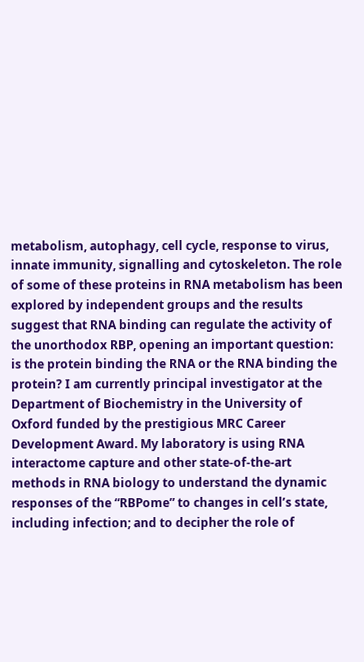metabolism, autophagy, cell cycle, response to virus, innate immunity, signalling and cytoskeleton. The role of some of these proteins in RNA metabolism has been explored by independent groups and the results suggest that RNA binding can regulate the activity of the unorthodox RBP, opening an important question: is the protein binding the RNA or the RNA binding the protein? I am currently principal investigator at the Department of Biochemistry in the University of Oxford funded by the prestigious MRC Career Development Award. My laboratory is using RNA interactome capture and other state-of-the-art methods in RNA biology to understand the dynamic responses of the “RBPome” to changes in cell’s state, including infection; and to decipher the role of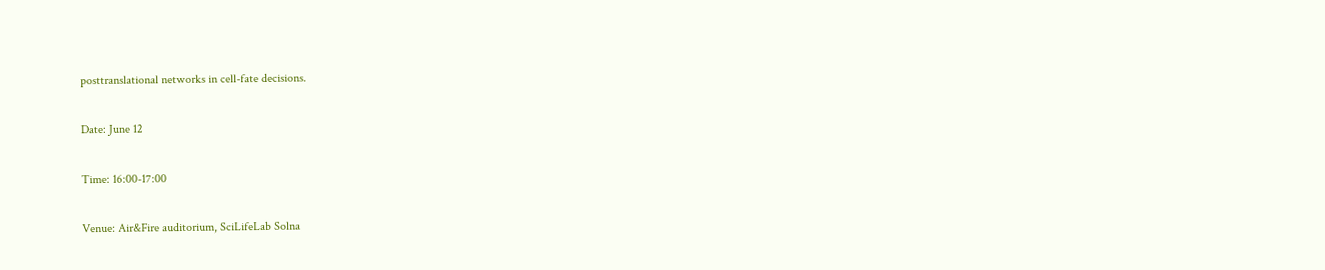posttranslational networks in cell-fate decisions.

Date: June 12

Time: 16:00-17:00

Venue: Air&Fire auditorium, SciLifeLab Solna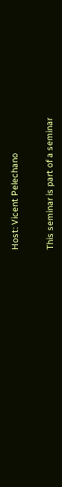Host: Vicent Pelechano


This seminar is part of a seminar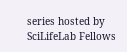series hosted by SciLifeLab Fellows